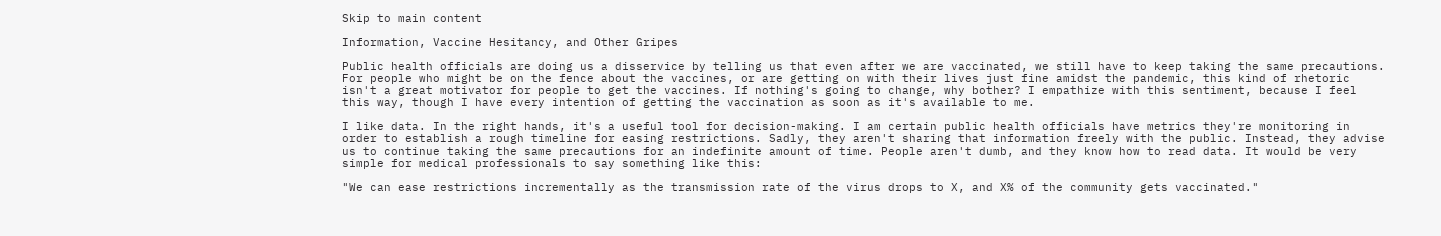Skip to main content

Information, Vaccine Hesitancy, and Other Gripes

Public health officials are doing us a disservice by telling us that even after we are vaccinated, we still have to keep taking the same precautions. For people who might be on the fence about the vaccines, or are getting on with their lives just fine amidst the pandemic, this kind of rhetoric isn't a great motivator for people to get the vaccines. If nothing's going to change, why bother? I empathize with this sentiment, because I feel this way, though I have every intention of getting the vaccination as soon as it's available to me.

I like data. In the right hands, it's a useful tool for decision-making. I am certain public health officials have metrics they're monitoring in order to establish a rough timeline for easing restrictions. Sadly, they aren't sharing that information freely with the public. Instead, they advise us to continue taking the same precautions for an indefinite amount of time. People aren't dumb, and they know how to read data. It would be very simple for medical professionals to say something like this:

"We can ease restrictions incrementally as the transmission rate of the virus drops to X, and X% of the community gets vaccinated."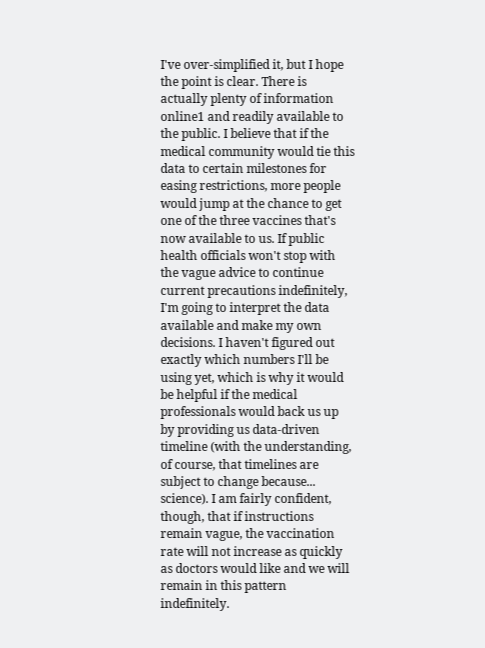I've over-simplified it, but I hope the point is clear. There is actually plenty of information online1 and readily available to the public. I believe that if the medical community would tie this data to certain milestones for easing restrictions, more people would jump at the chance to get one of the three vaccines that's now available to us. If public health officials won't stop with the vague advice to continue current precautions indefinitely, I'm going to interpret the data available and make my own decisions. I haven't figured out exactly which numbers I'll be using yet, which is why it would be helpful if the medical professionals would back us up by providing us data-driven timeline (with the understanding, of course, that timelines are subject to change because... science). I am fairly confident, though, that if instructions remain vague, the vaccination rate will not increase as quickly as doctors would like and we will remain in this pattern indefinitely.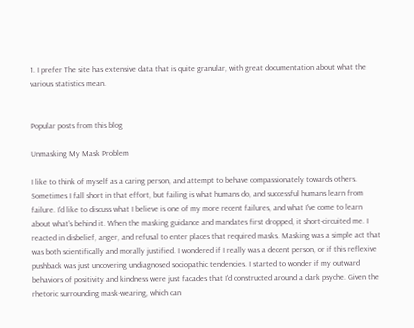1. I prefer The site has extensive data that is quite granular, with great documentation about what the various statistics mean.


Popular posts from this blog

Unmasking My Mask Problem

I like to think of myself as a caring person, and attempt to behave compassionately towards others. Sometimes I fall short in that effort, but failing is what humans do, and successful humans learn from failure. I'd like to discuss what I believe is one of my more recent failures, and what I've come to learn about what's behind it. When the masking guidance and mandates first dropped, it short-circuited me. I reacted in disbelief, anger, and refusal to enter places that required masks. Masking was a simple act that was both scientifically and morally justified. I wondered if I really was a decent person, or if this reflexive pushback was just uncovering undiagnosed sociopathic tendencies. I started to wonder if my outward behaviors of positivity and kindness were just facades that I'd constructed around a dark psyche. Given the rhetoric surrounding mask-wearing, which can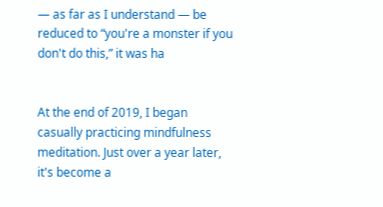— as far as I understand — be reduced to “you're a monster if you don't do this,” it was ha


At the end of 2019, I began casually practicing mindfulness meditation. Just over a year later, it's become a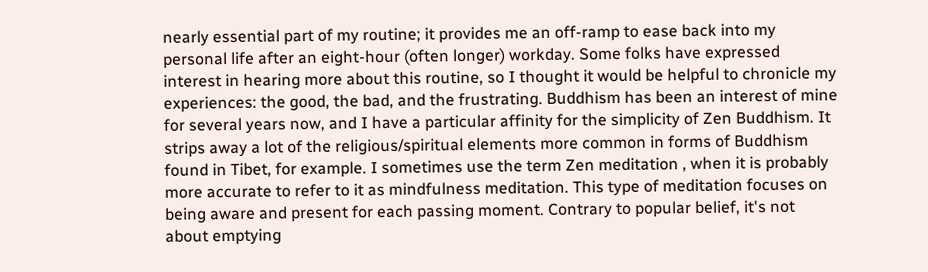nearly essential part of my routine; it provides me an off-ramp to ease back into my personal life after an eight-hour (often longer) workday. Some folks have expressed interest in hearing more about this routine, so I thought it would be helpful to chronicle my experiences: the good, the bad, and the frustrating. Buddhism has been an interest of mine for several years now, and I have a particular affinity for the simplicity of Zen Buddhism. It strips away a lot of the religious/spiritual elements more common in forms of Buddhism found in Tibet, for example. I sometimes use the term Zen meditation , when it is probably more accurate to refer to it as mindfulness meditation. This type of meditation focuses on being aware and present for each passing moment. Contrary to popular belief, it's not about emptying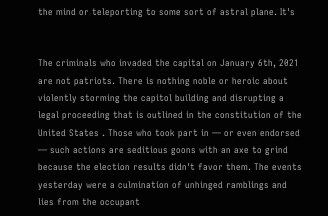the mind or teleporting to some sort of astral plane. It's


The criminals who invaded the capital on January 6th, 2021 are not patriots. There is nothing noble or heroic about violently storming the capitol building and disrupting a legal proceeding that is outlined in the constitution of the United States . Those who took part in — or even endorsed — such actions are seditious goons with an axe to grind because the election results didn't favor them. The events yesterday were a culmination of unhinged ramblings and lies from the occupant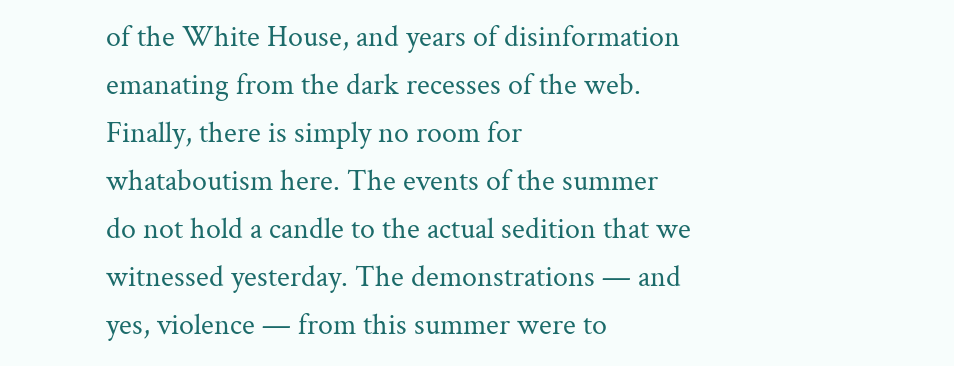of the White House, and years of disinformation emanating from the dark recesses of the web. Finally, there is simply no room for whataboutism here. The events of the summer do not hold a candle to the actual sedition that we witnessed yesterday. The demonstrations — and yes, violence — from this summer were to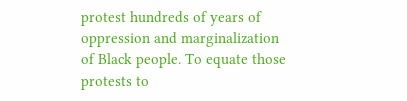protest hundreds of years of oppression and marginalization of Black people. To equate those protests to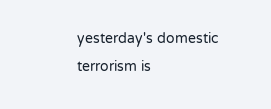yesterday's domestic terrorism is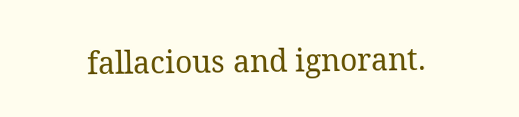fallacious and ignorant.